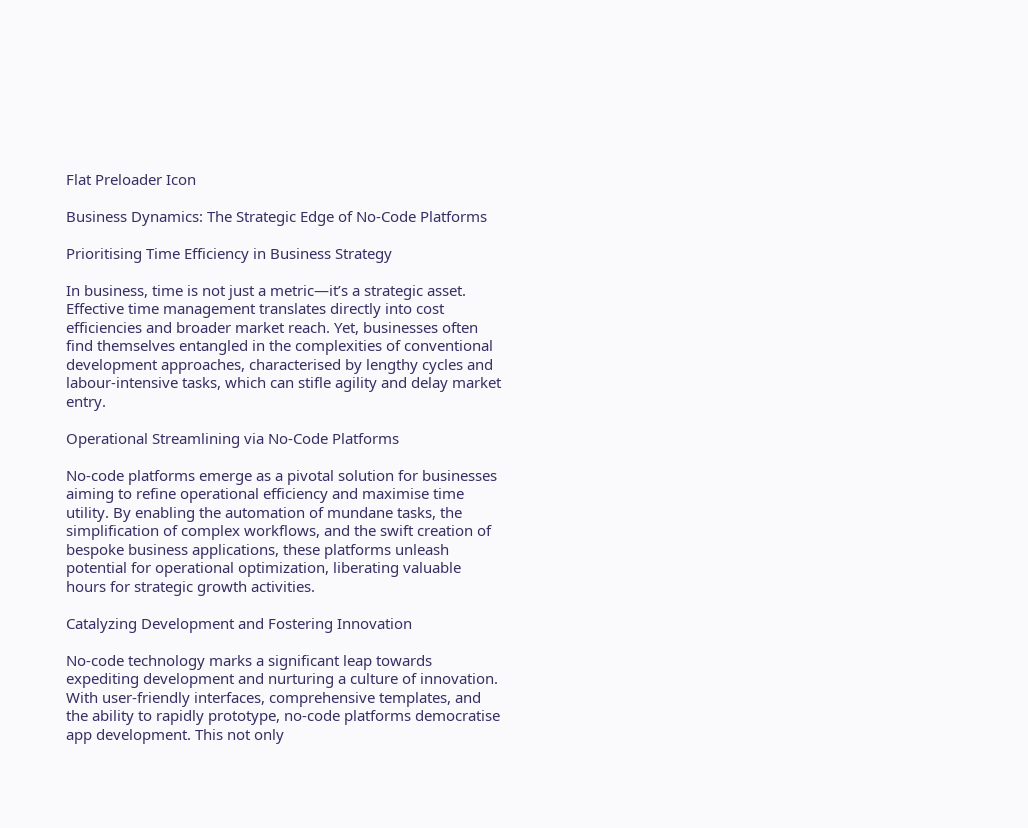Flat Preloader Icon

Business Dynamics: The Strategic Edge of No-Code Platforms

Prioritising Time Efficiency in Business Strategy

In business, time is not just a metric—it’s a strategic asset. Effective time management translates directly into cost efficiencies and broader market reach. Yet, businesses often find themselves entangled in the complexities of conventional development approaches, characterised by lengthy cycles and labour-intensive tasks, which can stifle agility and delay market entry.

Operational Streamlining via No-Code Platforms

No-code platforms emerge as a pivotal solution for businesses aiming to refine operational efficiency and maximise time utility. By enabling the automation of mundane tasks, the simplification of complex workflows, and the swift creation of bespoke business applications, these platforms unleash potential for operational optimization, liberating valuable hours for strategic growth activities.

Catalyzing Development and Fostering Innovation

No-code technology marks a significant leap towards expediting development and nurturing a culture of innovation. With user-friendly interfaces, comprehensive templates, and the ability to rapidly prototype, no-code platforms democratise app development. This not only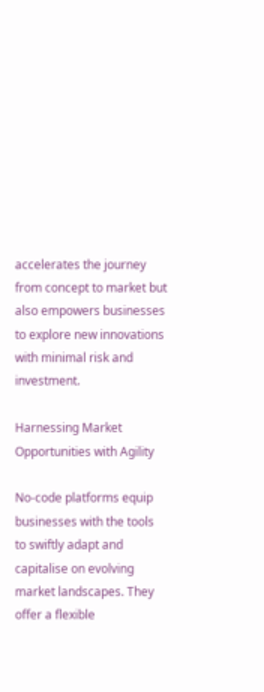accelerates the journey from concept to market but also empowers businesses to explore new innovations with minimal risk and investment.

Harnessing Market Opportunities with Agility

No-code platforms equip businesses with the tools to swiftly adapt and capitalise on evolving market landscapes. They offer a flexible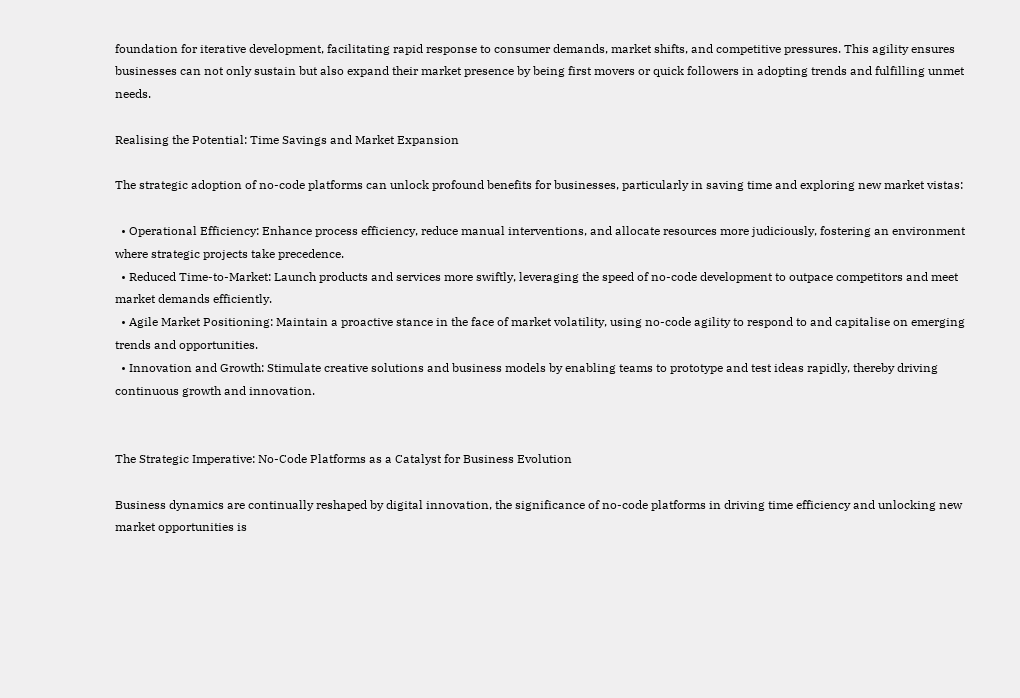foundation for iterative development, facilitating rapid response to consumer demands, market shifts, and competitive pressures. This agility ensures businesses can not only sustain but also expand their market presence by being first movers or quick followers in adopting trends and fulfilling unmet needs.

Realising the Potential: Time Savings and Market Expansion

The strategic adoption of no-code platforms can unlock profound benefits for businesses, particularly in saving time and exploring new market vistas:

  • Operational Efficiency: Enhance process efficiency, reduce manual interventions, and allocate resources more judiciously, fostering an environment where strategic projects take precedence.
  • Reduced Time-to-Market: Launch products and services more swiftly, leveraging the speed of no-code development to outpace competitors and meet market demands efficiently.
  • Agile Market Positioning: Maintain a proactive stance in the face of market volatility, using no-code agility to respond to and capitalise on emerging trends and opportunities.
  • Innovation and Growth: Stimulate creative solutions and business models by enabling teams to prototype and test ideas rapidly, thereby driving continuous growth and innovation.


The Strategic Imperative: No-Code Platforms as a Catalyst for Business Evolution

Business dynamics are continually reshaped by digital innovation, the significance of no-code platforms in driving time efficiency and unlocking new market opportunities is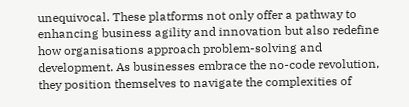unequivocal. These platforms not only offer a pathway to enhancing business agility and innovation but also redefine how organisations approach problem-solving and development. As businesses embrace the no-code revolution, they position themselves to navigate the complexities of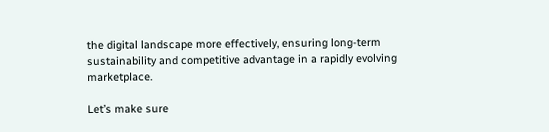the digital landscape more effectively, ensuring long-term sustainability and competitive advantage in a rapidly evolving marketplace.

Let’s make sure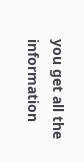you get all the information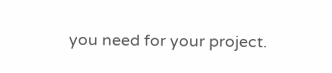you need for your project.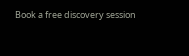Book a free discovery session